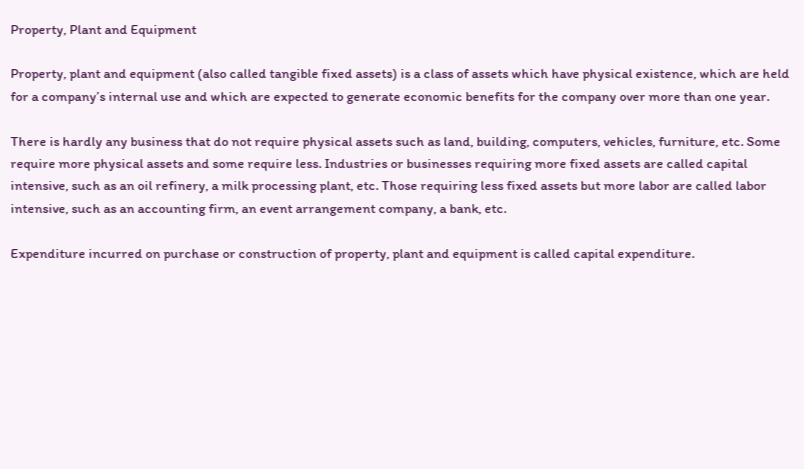Property, Plant and Equipment

Property, plant and equipment (also called tangible fixed assets) is a class of assets which have physical existence, which are held for a company’s internal use and which are expected to generate economic benefits for the company over more than one year.

There is hardly any business that do not require physical assets such as land, building, computers, vehicles, furniture, etc. Some require more physical assets and some require less. Industries or businesses requiring more fixed assets are called capital intensive, such as an oil refinery, a milk processing plant, etc. Those requiring less fixed assets but more labor are called labor intensive, such as an accounting firm, an event arrangement company, a bank, etc.

Expenditure incurred on purchase or construction of property, plant and equipment is called capital expenditure.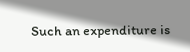Such an expenditure is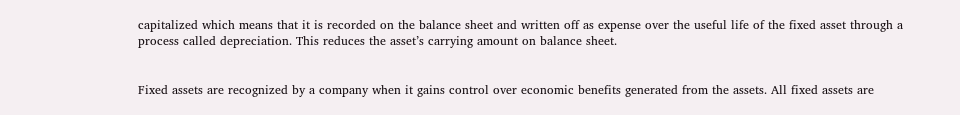capitalized which means that it is recorded on the balance sheet and written off as expense over the useful life of the fixed asset through a process called depreciation. This reduces the asset’s carrying amount on balance sheet.


Fixed assets are recognized by a company when it gains control over economic benefits generated from the assets. All fixed assets are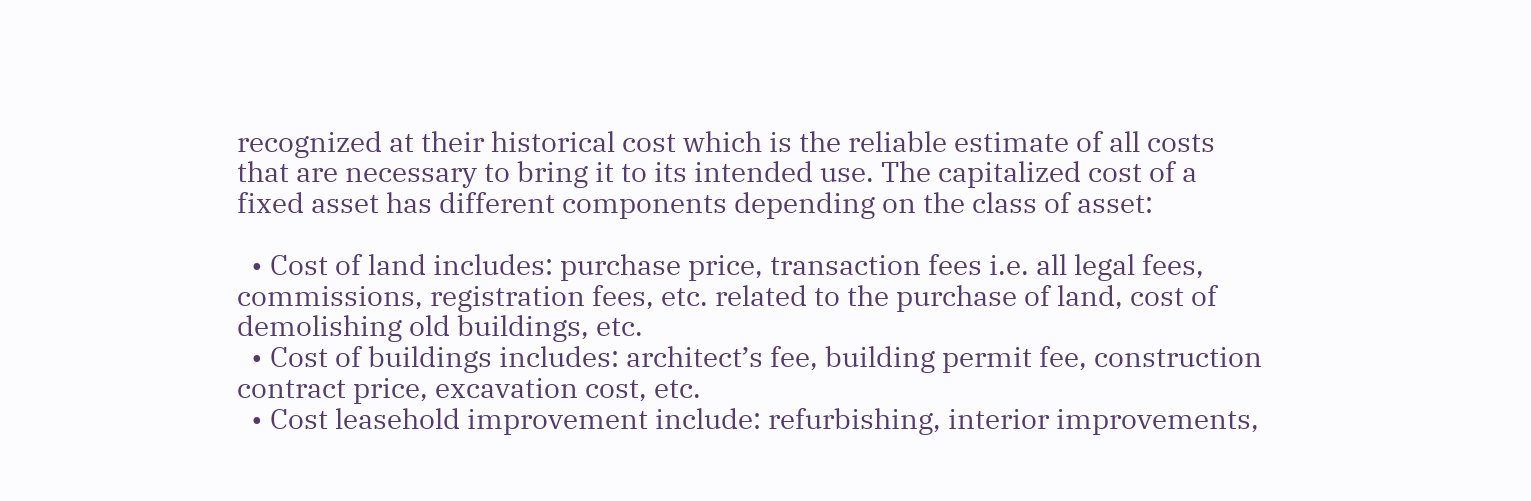recognized at their historical cost which is the reliable estimate of all costs that are necessary to bring it to its intended use. The capitalized cost of a fixed asset has different components depending on the class of asset:

  • Cost of land includes: purchase price, transaction fees i.e. all legal fees, commissions, registration fees, etc. related to the purchase of land, cost of demolishing old buildings, etc.
  • Cost of buildings includes: architect’s fee, building permit fee, construction contract price, excavation cost, etc.
  • Cost leasehold improvement include: refurbishing, interior improvements,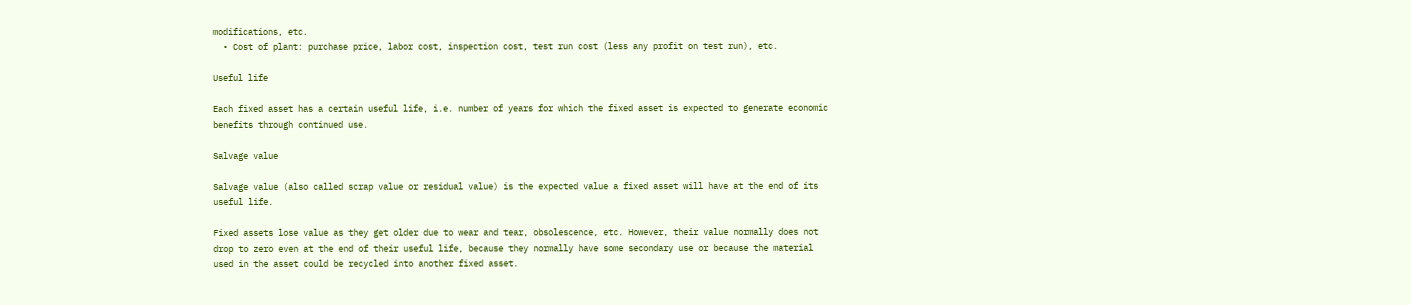modifications, etc.
  • Cost of plant: purchase price, labor cost, inspection cost, test run cost (less any profit on test run), etc.

Useful life

Each fixed asset has a certain useful life, i.e. number of years for which the fixed asset is expected to generate economic benefits through continued use.

Salvage value

Salvage value (also called scrap value or residual value) is the expected value a fixed asset will have at the end of its useful life.

Fixed assets lose value as they get older due to wear and tear, obsolescence, etc. However, their value normally does not drop to zero even at the end of their useful life, because they normally have some secondary use or because the material used in the asset could be recycled into another fixed asset.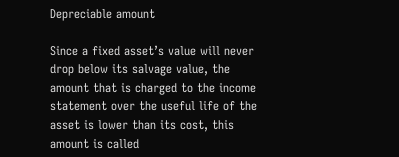Depreciable amount

Since a fixed asset’s value will never drop below its salvage value, the amount that is charged to the income statement over the useful life of the asset is lower than its cost, this amount is called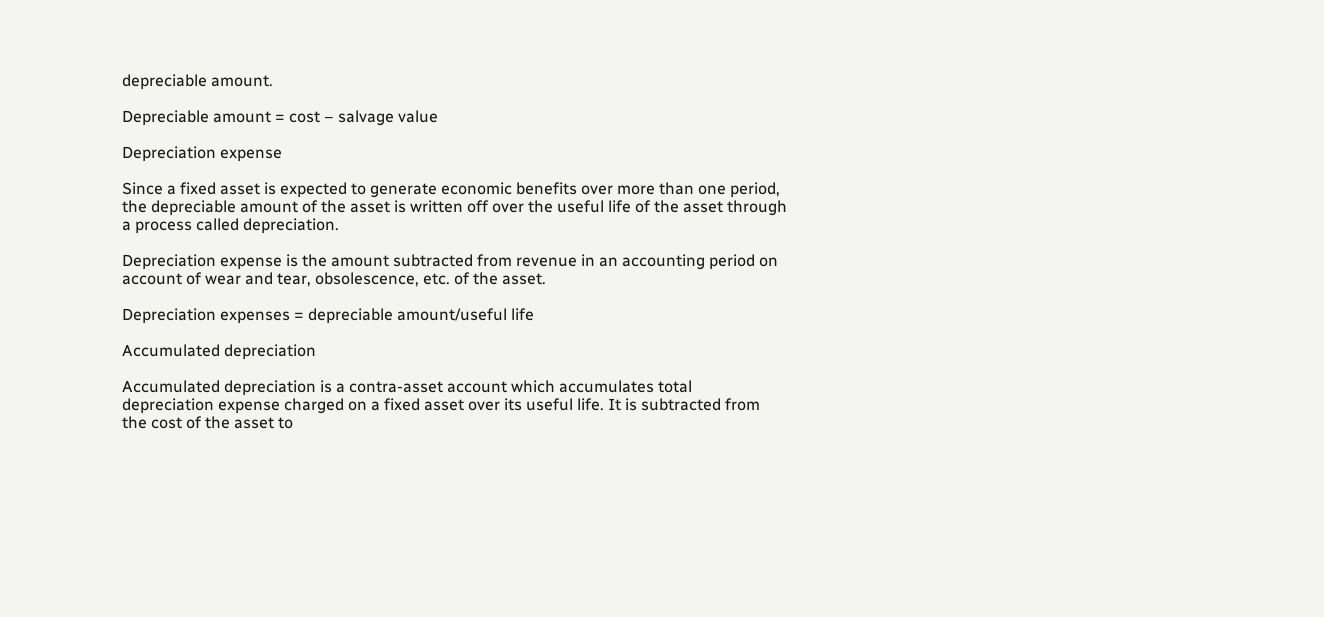depreciable amount.

Depreciable amount = cost – salvage value

Depreciation expense

Since a fixed asset is expected to generate economic benefits over more than one period, the depreciable amount of the asset is written off over the useful life of the asset through a process called depreciation.

Depreciation expense is the amount subtracted from revenue in an accounting period on account of wear and tear, obsolescence, etc. of the asset.

Depreciation expenses = depreciable amount/useful life

Accumulated depreciation

Accumulated depreciation is a contra-asset account which accumulates total depreciation expense charged on a fixed asset over its useful life. It is subtracted from the cost of the asset to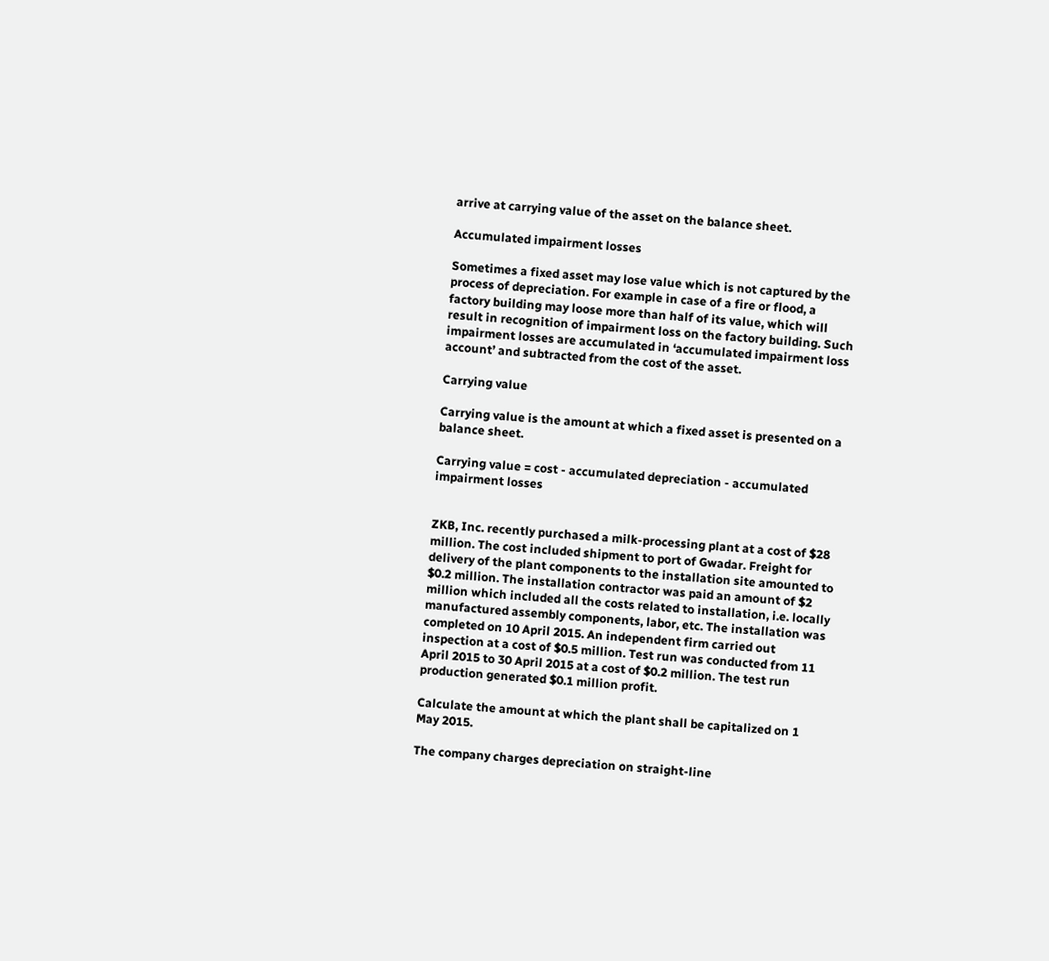arrive at carrying value of the asset on the balance sheet.

Accumulated impairment losses

Sometimes a fixed asset may lose value which is not captured by the process of depreciation. For example in case of a fire or flood, a factory building may loose more than half of its value, which will result in recognition of impairment loss on the factory building. Such impairment losses are accumulated in ‘accumulated impairment loss account’ and subtracted from the cost of the asset.

Carrying value

Carrying value is the amount at which a fixed asset is presented on a balance sheet.

Carrying value = cost - accumulated depreciation - accumulated impairment losses


ZKB, Inc. recently purchased a milk-processing plant at a cost of $28 million. The cost included shipment to port of Gwadar. Freight for delivery of the plant components to the installation site amounted to $0.2 million. The installation contractor was paid an amount of $2 million which included all the costs related to installation, i.e. locally manufactured assembly components, labor, etc. The installation was completed on 10 April 2015. An independent firm carried out inspection at a cost of $0.5 million. Test run was conducted from 11 April 2015 to 30 April 2015 at a cost of $0.2 million. The test run production generated $0.1 million profit.

Calculate the amount at which the plant shall be capitalized on 1 May 2015.

The company charges depreciation on straight-line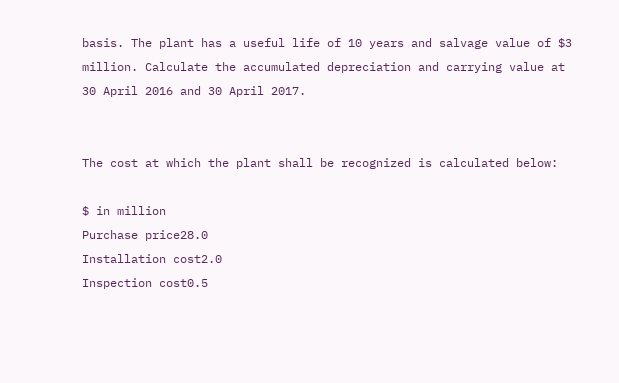basis. The plant has a useful life of 10 years and salvage value of $3 million. Calculate the accumulated depreciation and carrying value at 30 April 2016 and 30 April 2017.


The cost at which the plant shall be recognized is calculated below:

$ in million
Purchase price28.0
Installation cost2.0
Inspection cost0.5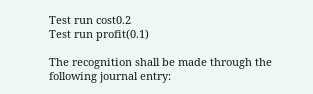Test run cost0.2
Test run profit(0.1)

The recognition shall be made through the following journal entry: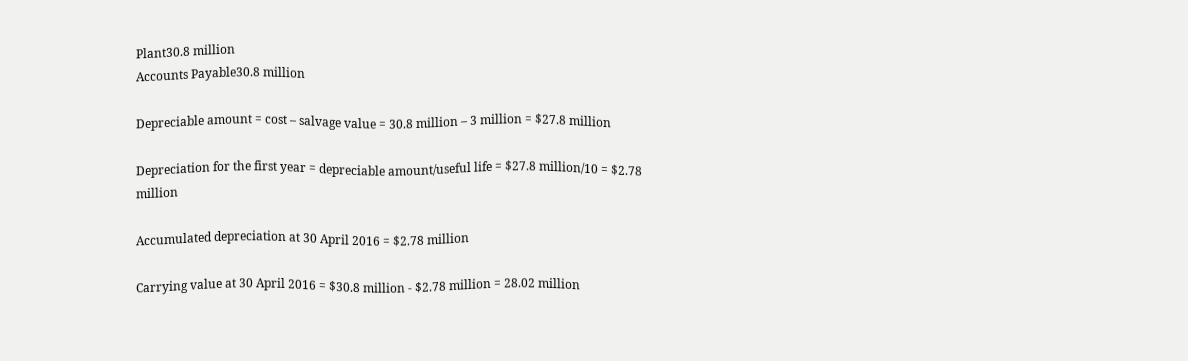Plant30.8 million
Accounts Payable30.8 million

Depreciable amount = cost – salvage value = 30.8 million – 3 million = $27.8 million

Depreciation for the first year = depreciable amount/useful life = $27.8 million/10 = $2.78 million

Accumulated depreciation at 30 April 2016 = $2.78 million

Carrying value at 30 April 2016 = $30.8 million - $2.78 million = 28.02 million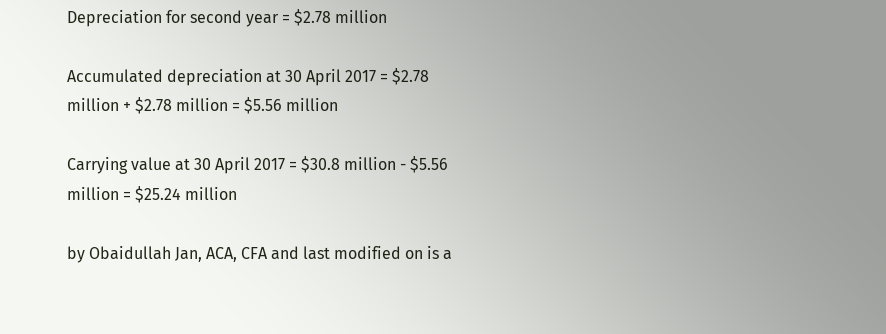Depreciation for second year = $2.78 million

Accumulated depreciation at 30 April 2017 = $2.78 million + $2.78 million = $5.56 million

Carrying value at 30 April 2017 = $30.8 million - $5.56 million = $25.24 million

by Obaidullah Jan, ACA, CFA and last modified on is a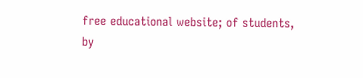free educational website; of students, by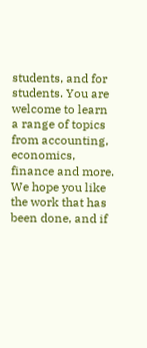students, and for students. You are welcome to learn a range of topics from accounting, economics, finance and more. We hope you like the work that has been done, and if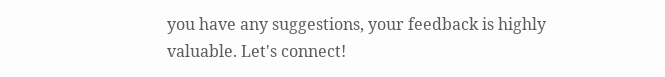you have any suggestions, your feedback is highly valuable. Let's connect!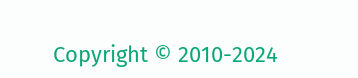Copyright © 2010-2024